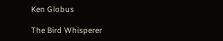Ken Globus

The Bird Whisperer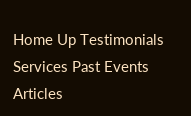Home Up Testimonials Services Past Events Articles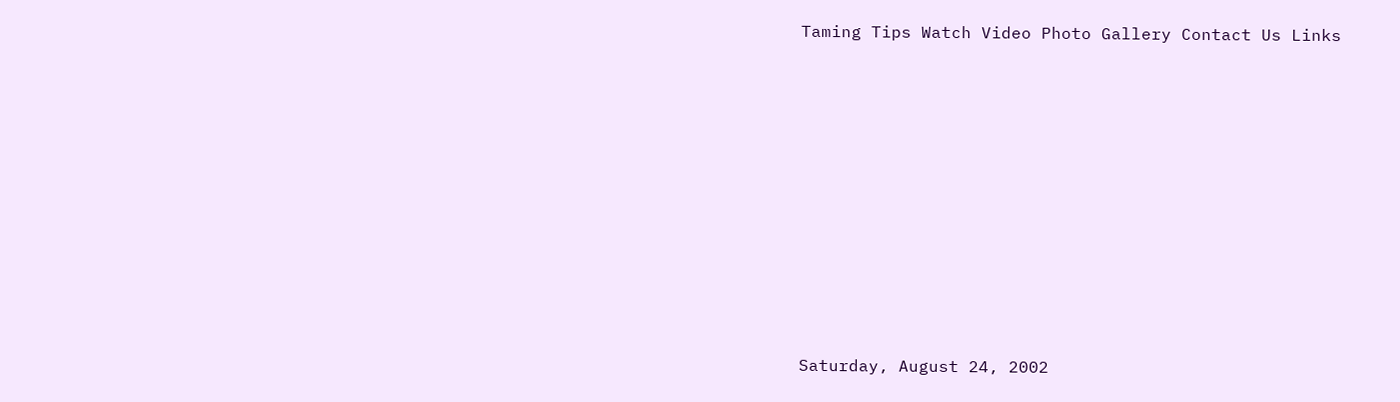Taming Tips Watch Video Photo Gallery Contact Us Links










Saturday, August 24, 2002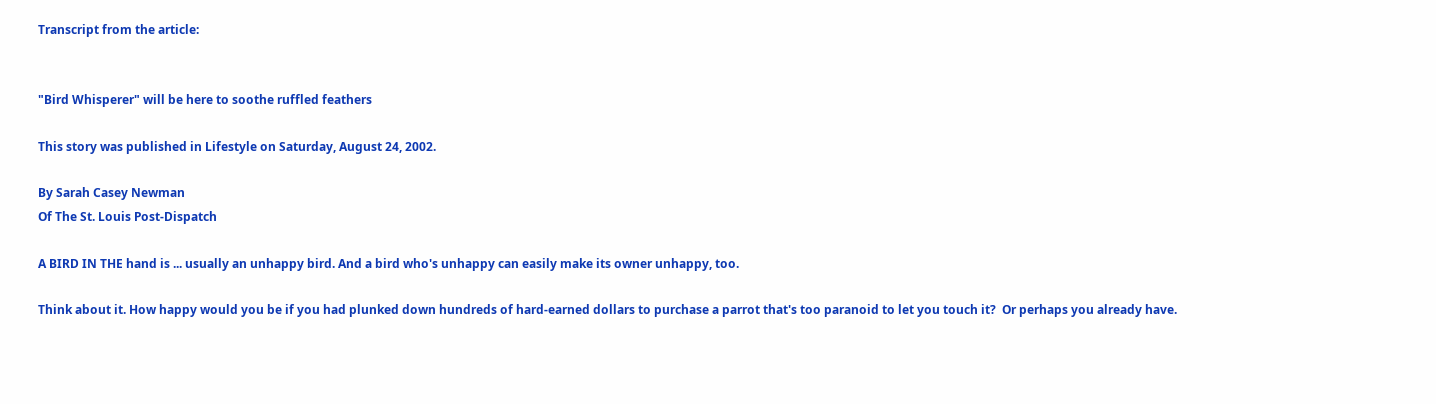Transcript from the article:


"Bird Whisperer" will be here to soothe ruffled feathers

This story was published in Lifestyle on Saturday, August 24, 2002.

By Sarah Casey Newman
Of The St. Louis Post-Dispatch

A BIRD IN THE hand is ... usually an unhappy bird. And a bird who's unhappy can easily make its owner unhappy, too.

Think about it. How happy would you be if you had plunked down hundreds of hard-earned dollars to purchase a parrot that's too paranoid to let you touch it?  Or perhaps you already have.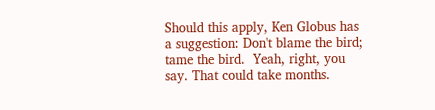Should this apply, Ken Globus has a suggestion: Don't blame the bird; tame the bird.  Yeah, right, you say. That could take months.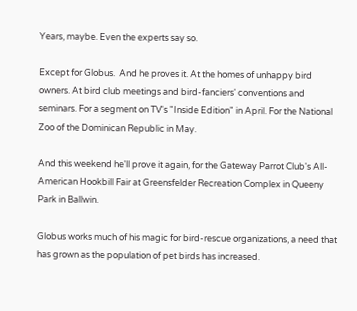Years, maybe. Even the experts say so.

Except for Globus.  And he proves it. At the homes of unhappy bird owners. At bird club meetings and bird-fanciers' conventions and seminars. For a segment on TV's "Inside Edition" in April. For the National Zoo of the Dominican Republic in May.

And this weekend he'll prove it again, for the Gateway Parrot Club's All-American Hookbill Fair at Greensfelder Recreation Complex in Queeny Park in Ballwin.

Globus works much of his magic for bird-rescue organizations, a need that has grown as the population of pet birds has increased.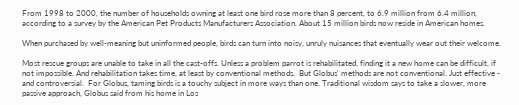From 1998 to 2000, the number of households owning at least one bird rose more than 8 percent, to 6.9 million from 6.4 million, according to a survey by the American Pet Products Manufacturers Association. About 15 million birds now reside in American homes.

When purchased by well-meaning but uninformed people, birds can turn into noisy, unruly nuisances that eventually wear out their welcome.

Most rescue groups are unable to take in all the cast-offs. Unless a problem parrot is rehabilitated, finding it a new home can be difficult, if not impossible. And rehabilitation takes time, at least by conventional methods.  But Globus' methods are not conventional. Just effective - and controversial.  For Globus, taming birds is a touchy subject in more ways than one. Traditional wisdom says to take a slower, more passive approach, Globus said from his home in Los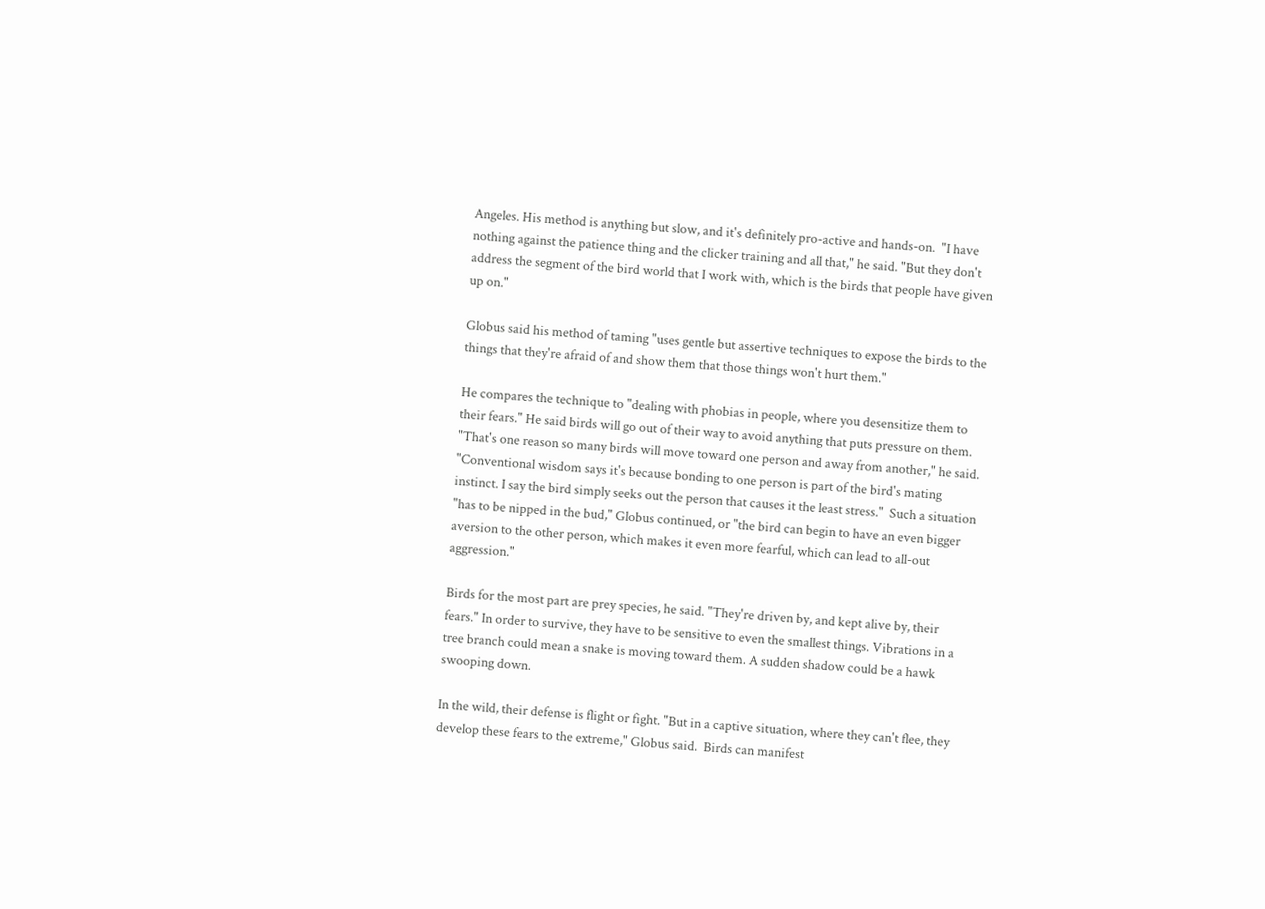Angeles. His method is anything but slow, and it's definitely pro-active and hands-on.  "I have nothing against the patience thing and the clicker training and all that," he said. "But they don't address the segment of the bird world that I work with, which is the birds that people have given up on."

Globus said his method of taming "uses gentle but assertive techniques to expose the birds to the things that they're afraid of and show them that those things won't hurt them."

He compares the technique to "dealing with phobias in people, where you desensitize them to their fears." He said birds will go out of their way to avoid anything that puts pressure on them.  "That's one reason so many birds will move toward one person and away from another," he said. "Conventional wisdom says it's because bonding to one person is part of the bird's mating instinct. I say the bird simply seeks out the person that causes it the least stress."  Such a situation "has to be nipped in the bud," Globus continued, or "the bird can begin to have an even bigger aversion to the other person, which makes it even more fearful, which can lead to all-out aggression."

Birds for the most part are prey species, he said. "They're driven by, and kept alive by, their fears." In order to survive, they have to be sensitive to even the smallest things. Vibrations in a tree branch could mean a snake is moving toward them. A sudden shadow could be a hawk swooping down.

In the wild, their defense is flight or fight. "But in a captive situation, where they can't flee, they develop these fears to the extreme," Globus said.  Birds can manifest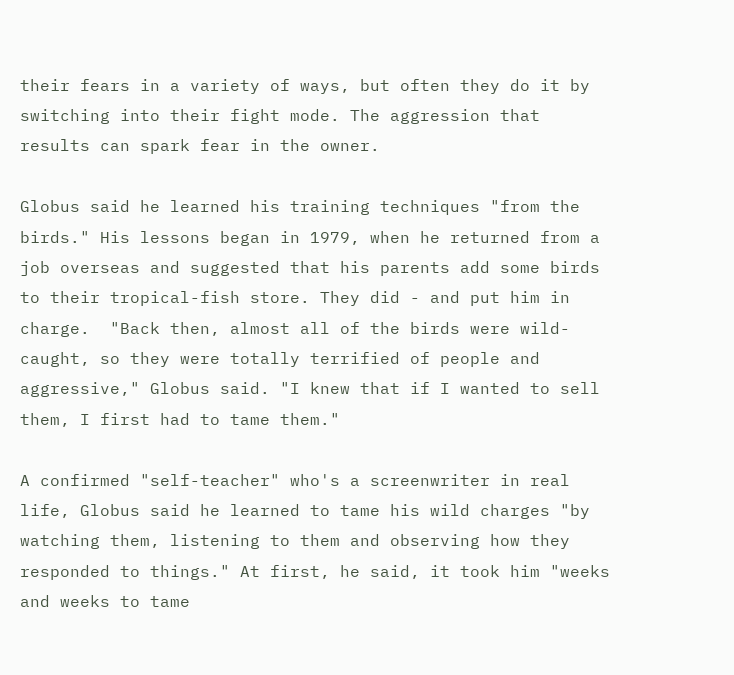their fears in a variety of ways, but often they do it by switching into their fight mode. The aggression that results can spark fear in the owner.

Globus said he learned his training techniques "from the birds." His lessons began in 1979, when he returned from a job overseas and suggested that his parents add some birds to their tropical-fish store. They did - and put him in charge.  "Back then, almost all of the birds were wild-caught, so they were totally terrified of people and aggressive," Globus said. "I knew that if I wanted to sell them, I first had to tame them."

A confirmed "self-teacher" who's a screenwriter in real life, Globus said he learned to tame his wild charges "by watching them, listening to them and observing how they responded to things." At first, he said, it took him "weeks and weeks to tame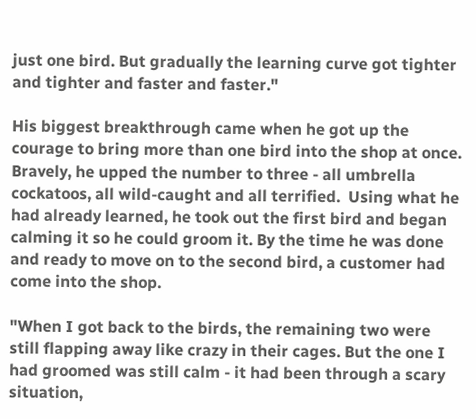just one bird. But gradually the learning curve got tighter and tighter and faster and faster."

His biggest breakthrough came when he got up the courage to bring more than one bird into the shop at once. Bravely, he upped the number to three - all umbrella cockatoos, all wild-caught and all terrified.  Using what he had already learned, he took out the first bird and began calming it so he could groom it. By the time he was done and ready to move on to the second bird, a customer had come into the shop.

"When I got back to the birds, the remaining two were still flapping away like crazy in their cages. But the one I had groomed was still calm - it had been through a scary situation,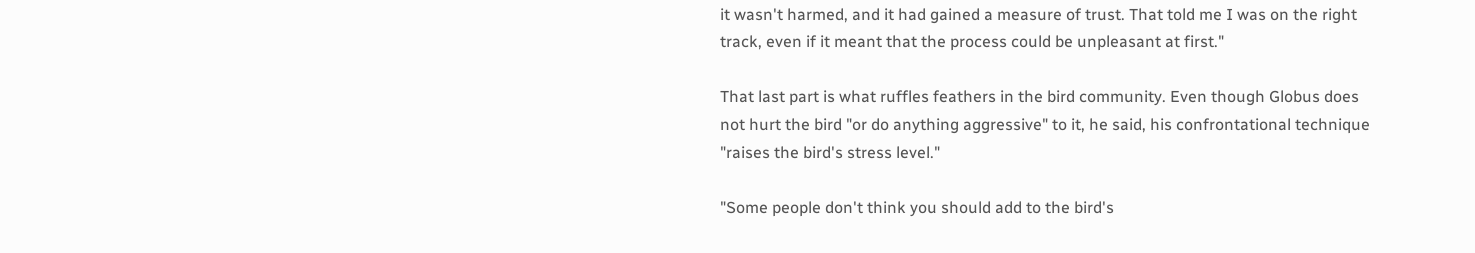it wasn't harmed, and it had gained a measure of trust. That told me I was on the right track, even if it meant that the process could be unpleasant at first."

That last part is what ruffles feathers in the bird community. Even though Globus does not hurt the bird "or do anything aggressive" to it, he said, his confrontational technique "raises the bird's stress level."

"Some people don't think you should add to the bird's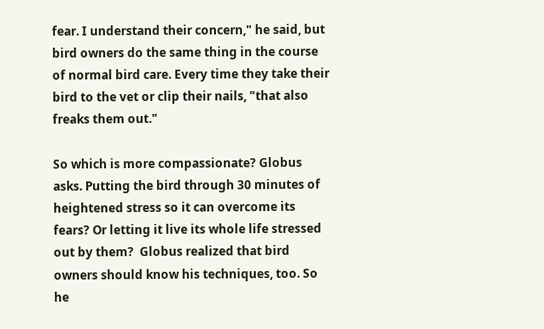fear. I understand their concern," he said, but bird owners do the same thing in the course of normal bird care. Every time they take their bird to the vet or clip their nails, "that also freaks them out."

So which is more compassionate? Globus asks. Putting the bird through 30 minutes of heightened stress so it can overcome its fears? Or letting it live its whole life stressed out by them?  Globus realized that bird owners should know his techniques, too. So he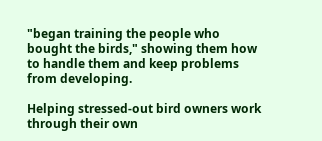"began training the people who bought the birds," showing them how to handle them and keep problems from developing.

Helping stressed-out bird owners work through their own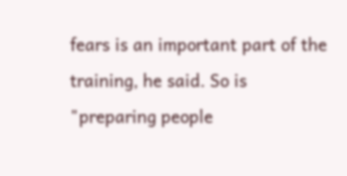fears is an important part of the training, he said. So is "preparing people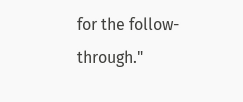for the follow-through."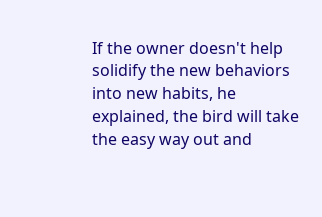If the owner doesn't help solidify the new behaviors into new habits, he explained, the bird will take the easy way out and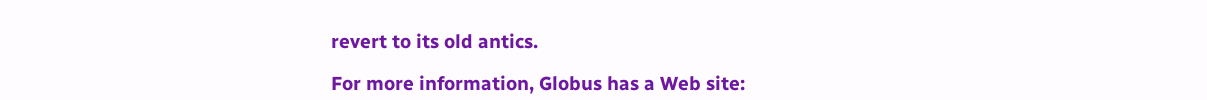revert to its old antics.

For more information, Globus has a Web site: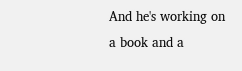And he's working on a book and a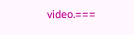video.===